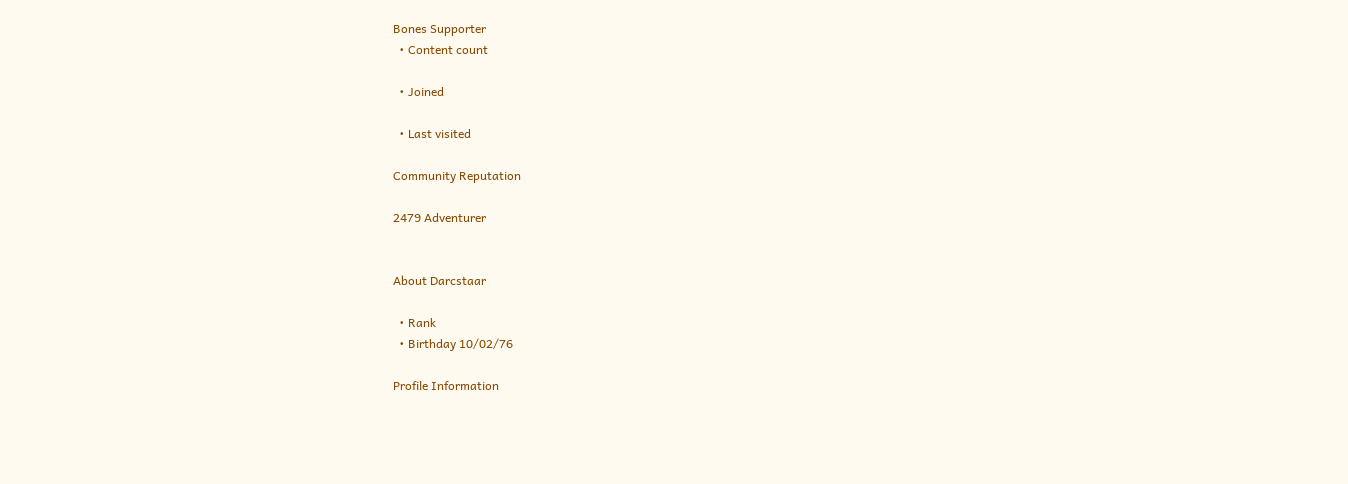Bones Supporter
  • Content count

  • Joined

  • Last visited

Community Reputation

2479 Adventurer


About Darcstaar

  • Rank
  • Birthday 10/02/76

Profile Information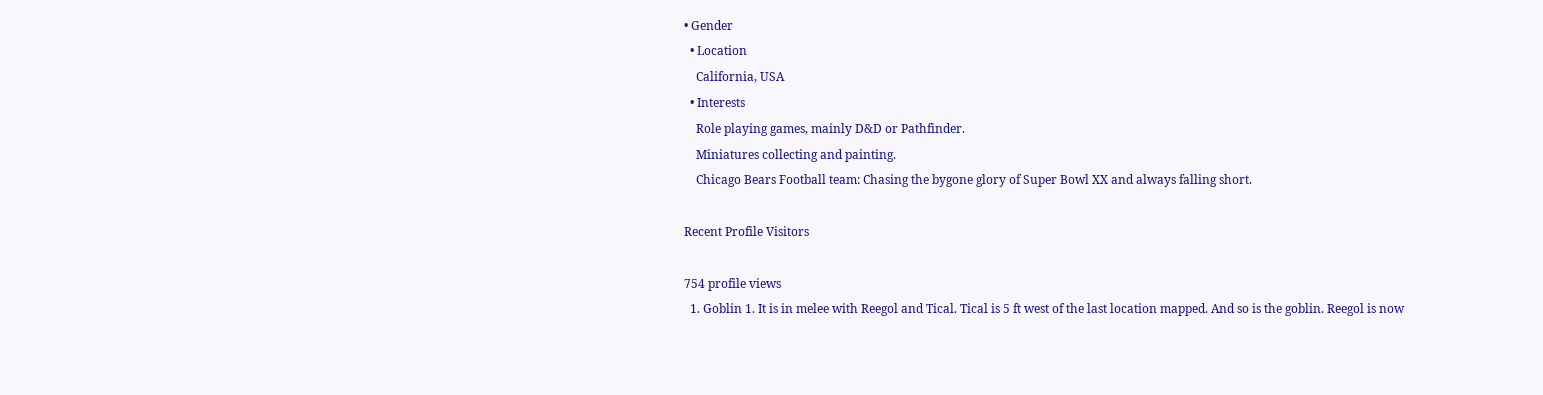• Gender
  • Location
    California, USA
  • Interests
    Role playing games, mainly D&D or Pathfinder.
    Miniatures collecting and painting.
    Chicago Bears Football team: Chasing the bygone glory of Super Bowl XX and always falling short.

Recent Profile Visitors

754 profile views
  1. Goblin 1. It is in melee with Reegol and Tical. Tical is 5 ft west of the last location mapped. And so is the goblin. Reegol is now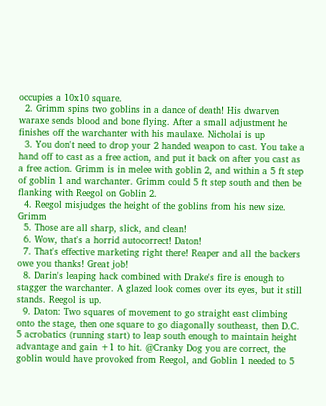occupies a 10x10 square.
  2. Grimm spins two goblins in a dance of death! His dwarven waraxe sends blood and bone flying. After a small adjustment he finishes off the warchanter with his maulaxe. Nicholai is up
  3. You don't need to drop your 2 handed weapon to cast. You take a hand off to cast as a free action, and put it back on after you cast as a free action. Grimm is in melee with goblin 2, and within a 5 ft step of goblin 1 and warchanter. Grimm could 5 ft step south and then be flanking with Reegol on Goblin 2.
  4. Reegol misjudges the height of the goblins from his new size. Grimm
  5. Those are all sharp, slick, and clean!
  6. Wow, that's a horrid autocorrect! Daton!
  7. That's effective marketing right there! Reaper and all the backers owe you thanks! Great job!
  8. Darin's leaping hack combined with Drake's fire is enough to stagger the warchanter. A glazed look comes over its eyes, but it still stands. Reegol is up.
  9. Daton: Two squares of movement to go straight east climbing onto the stage, then one square to go diagonally southeast, then D.C. 5 acrobatics (running start) to leap south enough to maintain height advantage and gain +1 to hit. @Cranky Dog you are correct, the goblin would have provoked from Reegol, and Goblin 1 needed to 5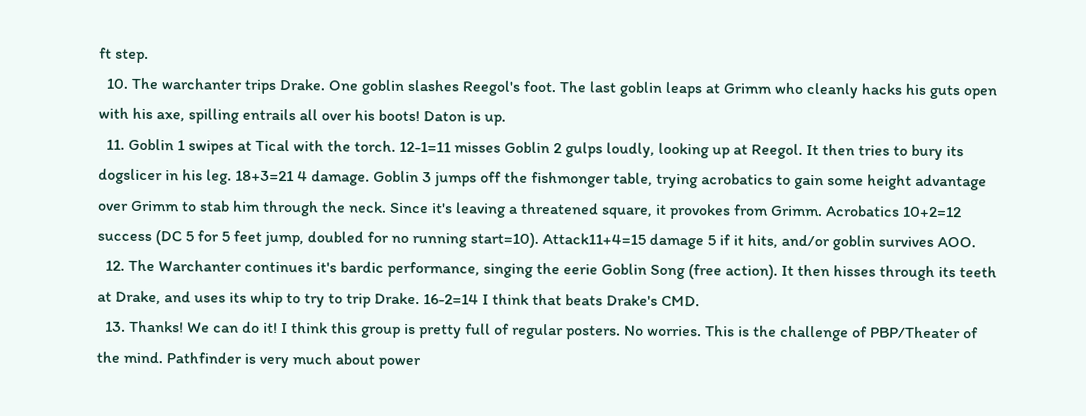ft step.
  10. The warchanter trips Drake. One goblin slashes Reegol's foot. The last goblin leaps at Grimm who cleanly hacks his guts open with his axe, spilling entrails all over his boots! Daton is up.
  11. Goblin 1 swipes at Tical with the torch. 12-1=11 misses Goblin 2 gulps loudly, looking up at Reegol. It then tries to bury its dogslicer in his leg. 18+3=21 4 damage. Goblin 3 jumps off the fishmonger table, trying acrobatics to gain some height advantage over Grimm to stab him through the neck. Since it's leaving a threatened square, it provokes from Grimm. Acrobatics 10+2=12 success (DC 5 for 5 feet jump, doubled for no running start=10). Attack11+4=15 damage 5 if it hits, and/or goblin survives AOO.
  12. The Warchanter continues it's bardic performance, singing the eerie Goblin Song (free action). It then hisses through its teeth at Drake, and uses its whip to try to trip Drake. 16-2=14 I think that beats Drake's CMD.
  13. Thanks! We can do it! I think this group is pretty full of regular posters. No worries. This is the challenge of PBP/Theater of the mind. Pathfinder is very much about power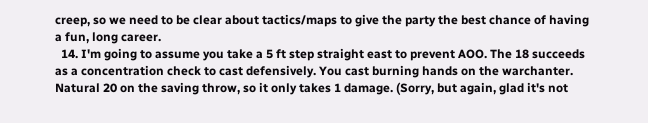creep, so we need to be clear about tactics/maps to give the party the best chance of having a fun, long career.
  14. I'm going to assume you take a 5 ft step straight east to prevent AOO. The 18 succeeds as a concentration check to cast defensively. You cast burning hands on the warchanter. Natural 20 on the saving throw, so it only takes 1 damage. (Sorry, but again, glad it's not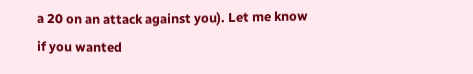a 20 on an attack against you). Let me know if you wanted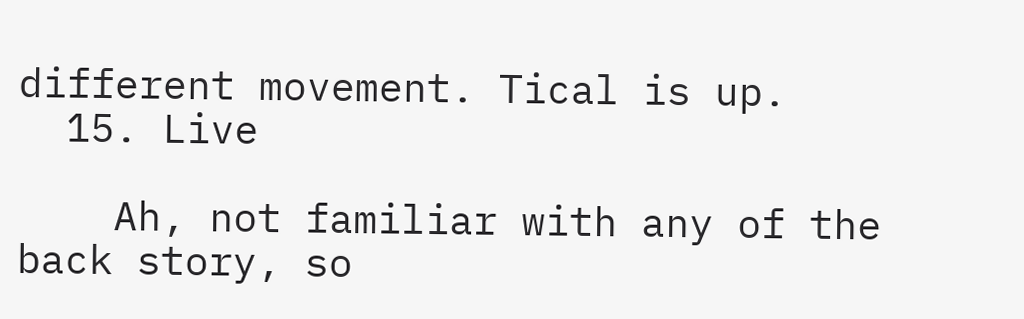different movement. Tical is up.
  15. Live

    Ah, not familiar with any of the back story, so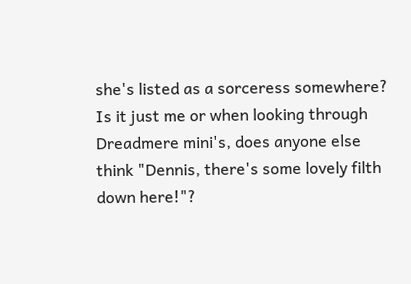she's listed as a sorceress somewhere? Is it just me or when looking through Dreadmere mini's, does anyone else think "Dennis, there's some lovely filth down here!"?